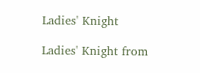Ladies' Knight

Ladies' Knight from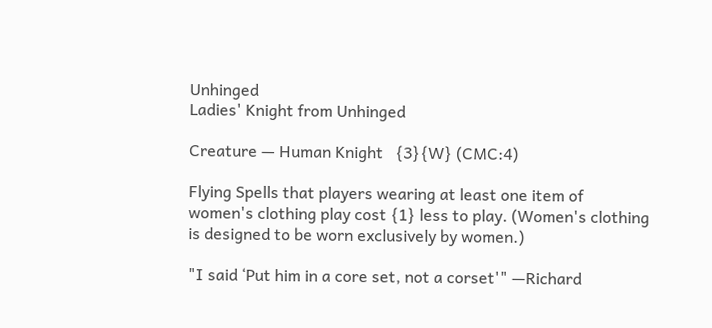Unhinged
Ladies' Knight from Unhinged

Creature — Human Knight   {3}{W} (CMC:4)

Flying Spells that players wearing at least one item of women's clothing play cost {1} less to play. (Women's clothing is designed to be worn exclusively by women.)

"I said ‘Put him in a core set, not a corset'" —Richard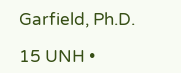Garfield, Ph.D.

15 UNH •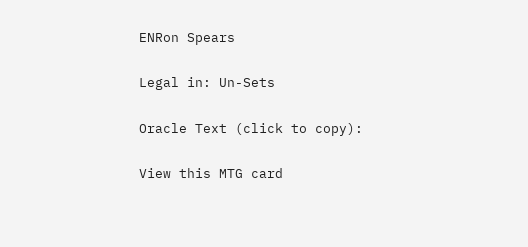ENRon Spears

Legal in: Un-Sets

Oracle Text (click to copy):

View this MTG card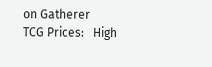on Gatherer
TCG Prices:   High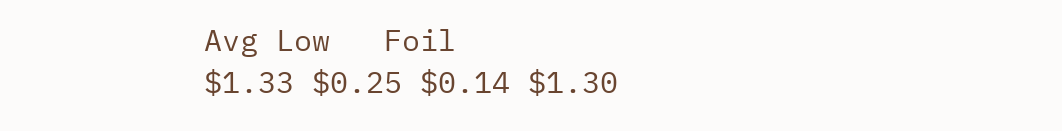Avg Low   Foil
$1.33 $0.25 $0.14 $1.30